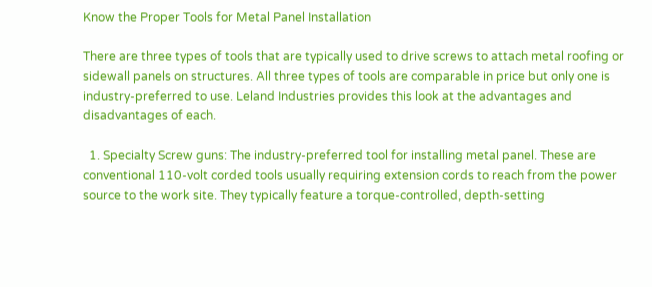Know the Proper Tools for Metal Panel Installation

There are three types of tools that are typically used to drive screws to attach metal roofing or sidewall panels on structures. All three types of tools are comparable in price but only one is industry-preferred to use. Leland Industries provides this look at the advantages and disadvantages of each.

  1. Specialty Screw guns: The industry-preferred tool for installing metal panel. These are conventional 110-volt corded tools usually requiring extension cords to reach from the power source to the work site. They typically feature a torque-controlled, depth-setting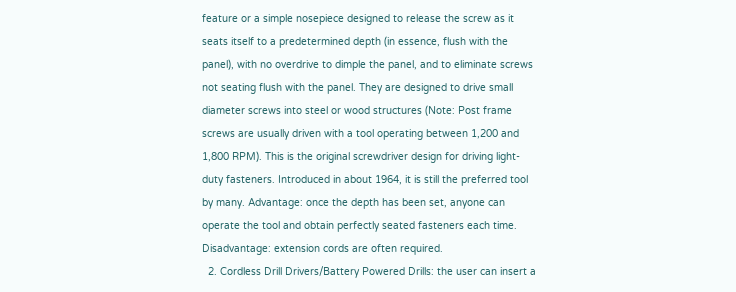feature or a simple nosepiece designed to release the screw as it seats itself to a predetermined depth (in essence, flush with the panel), with no overdrive to dimple the panel, and to eliminate screws not seating flush with the panel. They are designed to drive small diameter screws into steel or wood structures (Note: Post frame screws are usually driven with a tool operating between 1,200 and 1,800 RPM). This is the original screwdriver design for driving light-duty fasteners. Introduced in about 1964, it is still the preferred tool by many. Advantage: once the depth has been set, anyone can operate the tool and obtain perfectly seated fasteners each time. Disadvantage: extension cords are often required.
  2. Cordless Drill Drivers/Battery Powered Drills: the user can insert a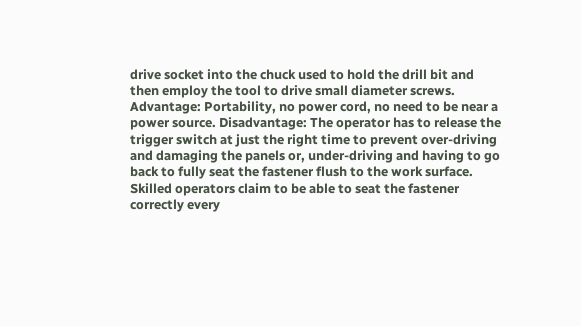drive socket into the chuck used to hold the drill bit and then employ the tool to drive small diameter screws. Advantage: Portability, no power cord, no need to be near a power source. Disadvantage: The operator has to release the trigger switch at just the right time to prevent over-driving and damaging the panels or, under-driving and having to go back to fully seat the fastener flush to the work surface. Skilled operators claim to be able to seat the fastener correctly every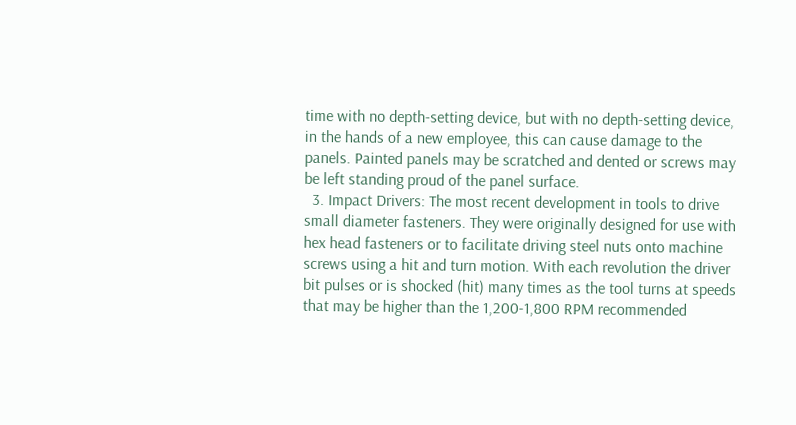time with no depth-setting device, but with no depth-setting device, in the hands of a new employee, this can cause damage to the panels. Painted panels may be scratched and dented or screws may be left standing proud of the panel surface.
  3. Impact Drivers: The most recent development in tools to drive small diameter fasteners. They were originally designed for use with hex head fasteners or to facilitate driving steel nuts onto machine screws using a hit and turn motion. With each revolution the driver bit pulses or is shocked (hit) many times as the tool turns at speeds that may be higher than the 1,200-1,800 RPM recommended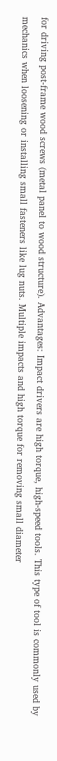for driving post-frame wood screws (metal panel to wood structure). Advantages: Impact drivers are high torque, high-speed tools. This type of tool is commonly used by mechanics when loosening or installing small fasteners like lug nuts. Multiple impacts and high torque for removing small diameter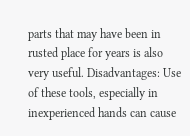parts that may have been in rusted place for years is also very useful. Disadvantages: Use of these tools, especially in inexperienced hands can cause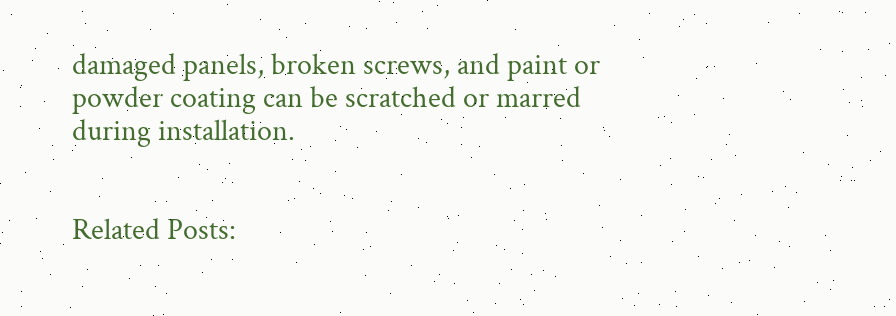damaged panels, broken screws, and paint or powder coating can be scratched or marred during installation.


Related Posts: